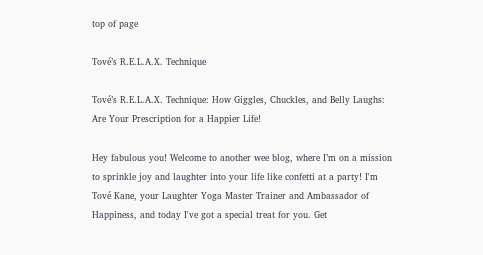top of page

Tové’s R.E.L.A.X. Technique

Tové’s R.E.L.A.X. Technique: How Giggles, Chuckles, and Belly Laughs: Are Your Prescription for a Happier Life!

Hey fabulous you! Welcome to another wee blog, where I’m on a mission to sprinkle joy and laughter into your life like confetti at a party! I'm Tové Kane, your Laughter Yoga Master Trainer and Ambassador of Happiness, and today I've got a special treat for you. Get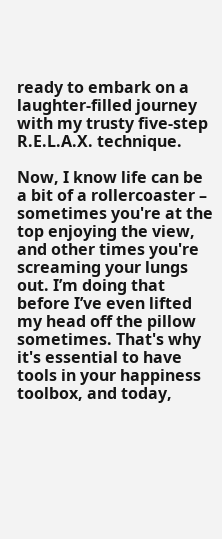ready to embark on a laughter-filled journey with my trusty five-step R.E.L.A.X. technique.

Now, I know life can be a bit of a rollercoaster – sometimes you're at the top enjoying the view, and other times you're screaming your lungs out. I’m doing that before I’ve even lifted my head off the pillow sometimes. That's why it's essential to have tools in your happiness toolbox, and today,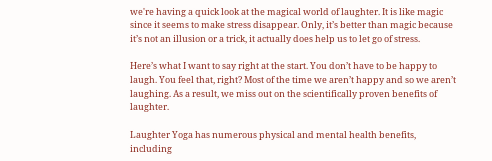we're having a quick look at the magical world of laughter. It is like magic since it seems to make stress disappear. Only, it’s better than magic because it’s not an illusion or a trick, it actually does help us to let go of stress.

Here’s what I want to say right at the start. You don’t have to be happy to laugh. You feel that, right? Most of the time we aren’t happy and so we aren’t laughing. As a result, we miss out on the scientifically proven benefits of laughter.

Laughter Yoga has numerous physical and mental health benefits, including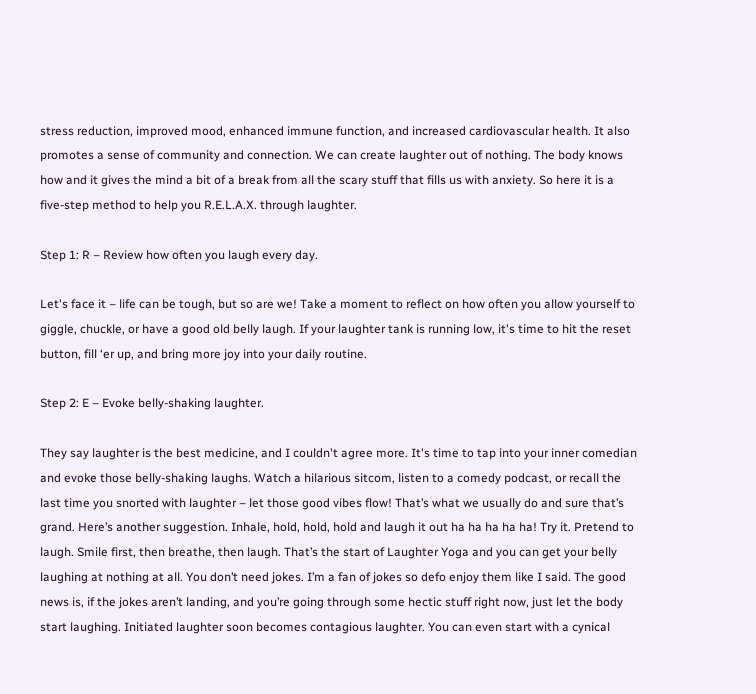stress reduction, improved mood, enhanced immune function, and increased cardiovascular health. It also promotes a sense of community and connection. We can create laughter out of nothing. The body knows how and it gives the mind a bit of a break from all the scary stuff that fills us with anxiety. So here it is a five-step method to help you R.E.L.A.X. through laughter.

Step 1: R – Review how often you laugh every day.

Let's face it – life can be tough, but so are we! Take a moment to reflect on how often you allow yourself to giggle, chuckle, or have a good old belly laugh. If your laughter tank is running low, it's time to hit the reset button, fill ‘er up, and bring more joy into your daily routine.

Step 2: E – Evoke belly-shaking laughter.

They say laughter is the best medicine, and I couldn't agree more. It's time to tap into your inner comedian and evoke those belly-shaking laughs. Watch a hilarious sitcom, listen to a comedy podcast, or recall the last time you snorted with laughter – let those good vibes flow! That’s what we usually do and sure that’s grand. Here’s another suggestion. Inhale, hold, hold, hold and laugh it out ha ha ha ha ha! Try it. Pretend to laugh. Smile first, then breathe, then laugh. That’s the start of Laughter Yoga and you can get your belly laughing at nothing at all. You don’t need jokes. I’m a fan of jokes so defo enjoy them like I said. The good news is, if the jokes aren’t landing, and you’re going through some hectic stuff right now, just let the body start laughing. Initiated laughter soon becomes contagious laughter. You can even start with a cynical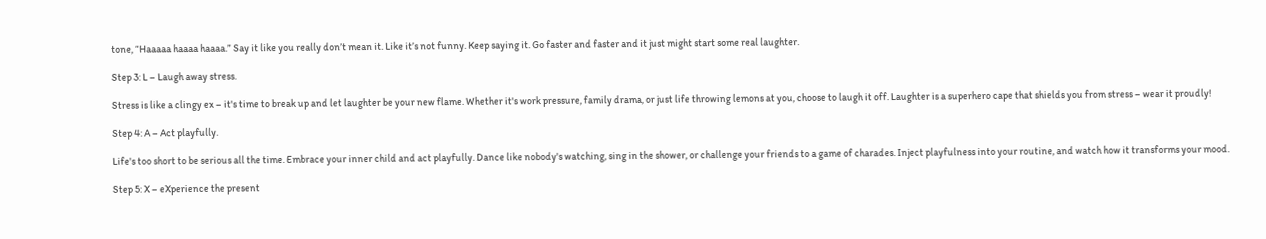tone, “Haaaaa haaaa haaaa.” Say it like you really don’t mean it. Like it’s not funny. Keep saying it. Go faster and faster and it just might start some real laughter.

Step 3: L – Laugh away stress.

Stress is like a clingy ex – it's time to break up and let laughter be your new flame. Whether it's work pressure, family drama, or just life throwing lemons at you, choose to laugh it off. Laughter is a superhero cape that shields you from stress – wear it proudly!

Step 4: A – Act playfully.

Life's too short to be serious all the time. Embrace your inner child and act playfully. Dance like nobody's watching, sing in the shower, or challenge your friends to a game of charades. Inject playfulness into your routine, and watch how it transforms your mood.

Step 5: X – eXperience the present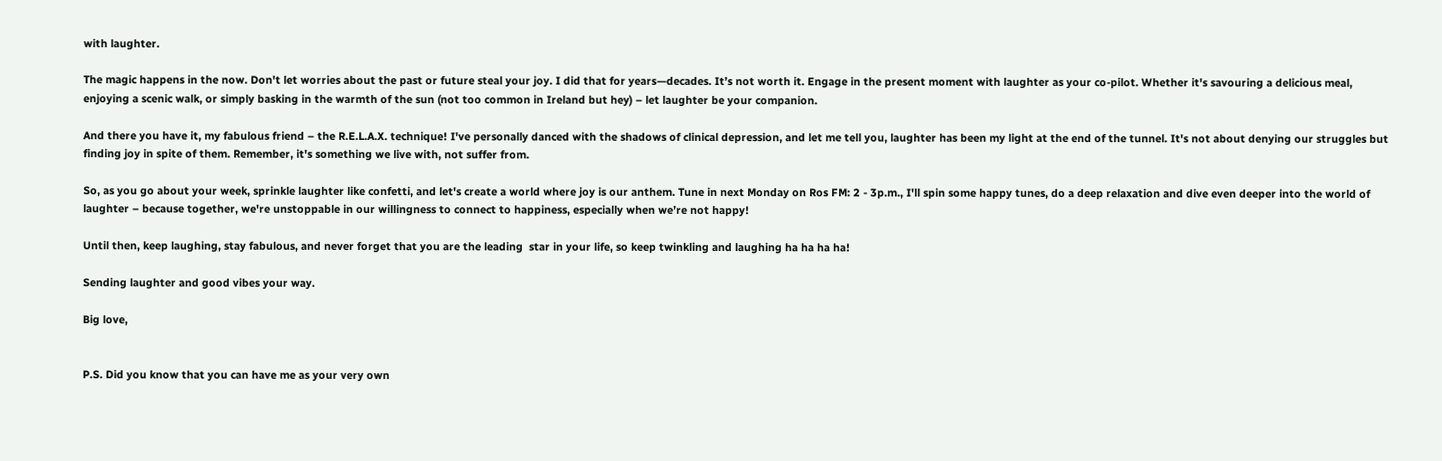with laughter.

The magic happens in the now. Don't let worries about the past or future steal your joy. I did that for years—decades. It’s not worth it. Engage in the present moment with laughter as your co-pilot. Whether it's savouring a delicious meal, enjoying a scenic walk, or simply basking in the warmth of the sun (not too common in Ireland but hey) – let laughter be your companion.

And there you have it, my fabulous friend – the R.E.L.A.X. technique! I've personally danced with the shadows of clinical depression, and let me tell you, laughter has been my light at the end of the tunnel. It's not about denying our struggles but finding joy in spite of them. Remember, it's something we live with, not suffer from.

So, as you go about your week, sprinkle laughter like confetti, and let's create a world where joy is our anthem. Tune in next Monday on Ros FM: 2 - 3p.m., I'll spin some happy tunes, do a deep relaxation and dive even deeper into the world of laughter – because together, we're unstoppable in our willingness to connect to happiness, especially when we’re not happy!

Until then, keep laughing, stay fabulous, and never forget that you are the leading  star in your life, so keep twinkling and laughing ha ha ha ha!

Sending laughter and good vibes your way.

Big love,


P.S. Did you know that you can have me as your very own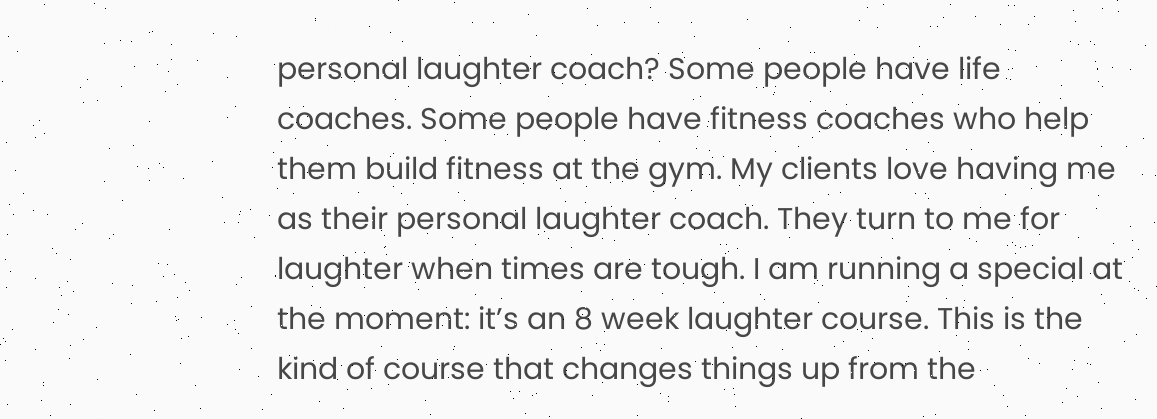personal laughter coach? Some people have life coaches. Some people have fitness coaches who help them build fitness at the gym. My clients love having me as their personal laughter coach. They turn to me for laughter when times are tough. I am running a special at the moment: it’s an 8 week laughter course. This is the kind of course that changes things up from the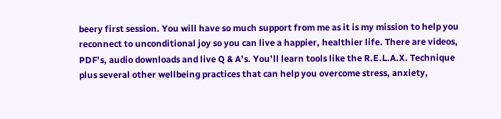beery first session. You will have so much support from me as it is my mission to help you reconnect to unconditional joy so you can live a happier, healthier life. There are videos, PDF’s, audio downloads and live Q & A’s. You’ll learn tools like the R.E.L.A.X. Technique plus several other wellbeing practices that can help you overcome stress, anxiety,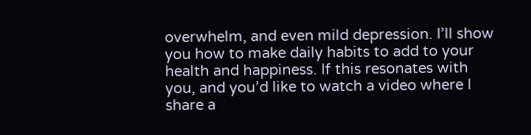overwhelm, and even mild depression. I’ll show you how to make daily habits to add to your health and happiness. If this resonates with you, and you’d like to watch a video where I share a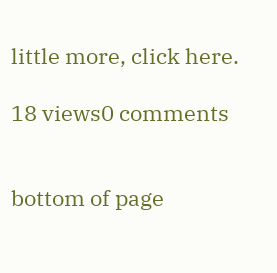little more, click here.

18 views0 comments


bottom of page